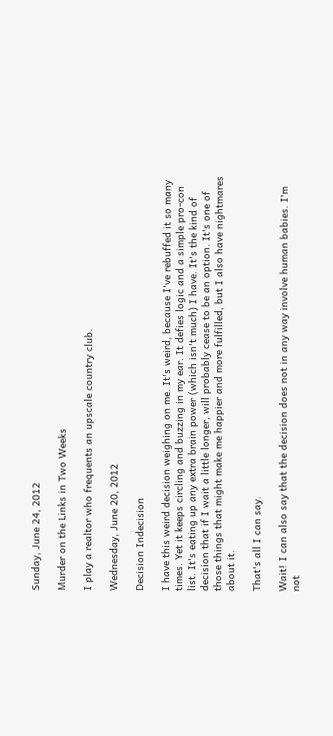Sunday, June 24, 2012

Murder on the Links in Two Weeks

I play a realtor who frequents an upscale country club.

Wednesday, June 20, 2012

Decision Indecision

I have this weird decision weighing on me. It's weird, because I've rebuffed it so many times. Yet it keeps circling and buzzing in my ear. It defies logic and a simple pro-con list. It's eating up any extra brain power (which isn't much) I have. It's the kind of decision that if I wait a little longer, will probably cease to be an option. It's one of those things that might make me happier and more fulfilled, but I also have nightmares about it.

That's all I can say.

Wait! I can also say that the decision does not in any way involve human babies. I'm not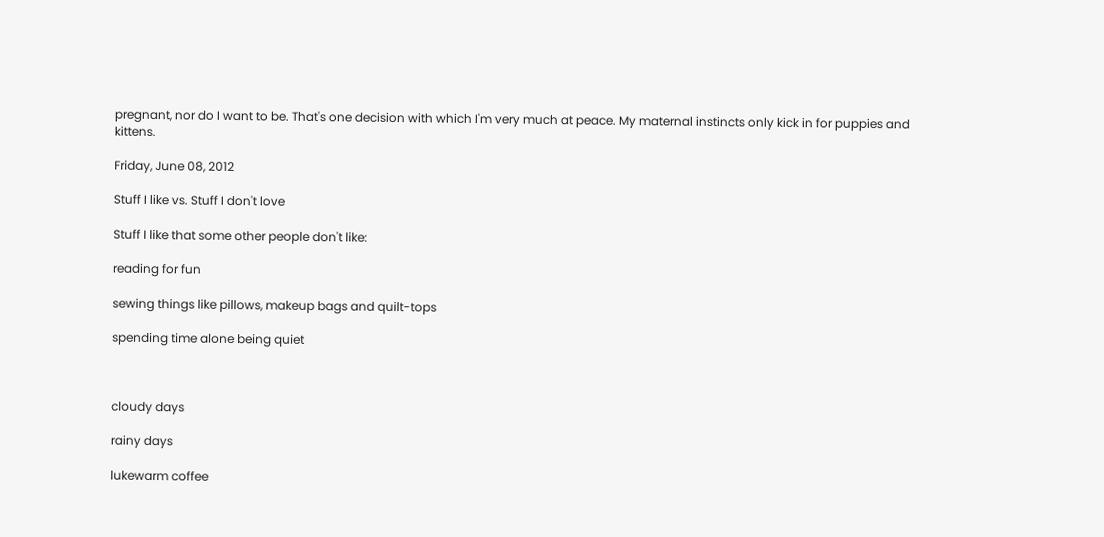pregnant, nor do I want to be. That's one decision with which I'm very much at peace. My maternal instincts only kick in for puppies and kittens.

Friday, June 08, 2012

Stuff I like vs. Stuff I don't love

Stuff I like that some other people don't like:

reading for fun

sewing things like pillows, makeup bags and quilt-tops

spending time alone being quiet



cloudy days

rainy days

lukewarm coffee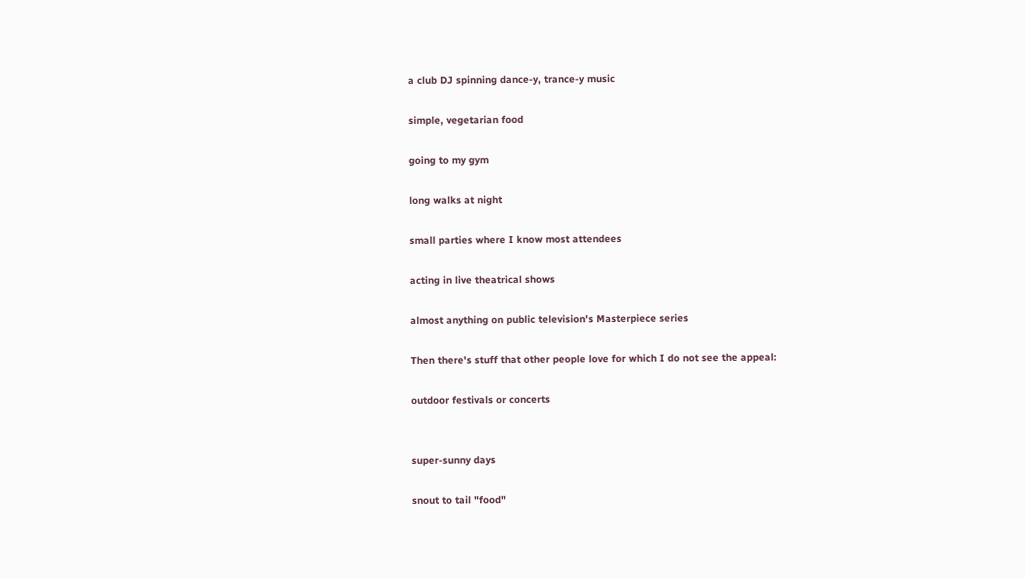a club DJ spinning dance-y, trance-y music

simple, vegetarian food

going to my gym

long walks at night

small parties where I know most attendees

acting in live theatrical shows

almost anything on public television's Masterpiece series

Then there's stuff that other people love for which I do not see the appeal:

outdoor festivals or concerts


super-sunny days

snout to tail "food"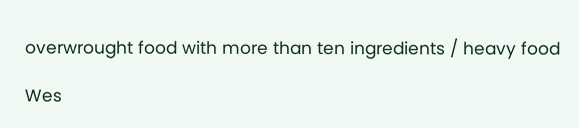overwrought food with more than ten ingredients / heavy food

Wes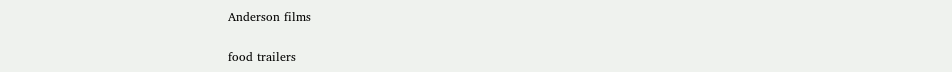Anderson films

food trailers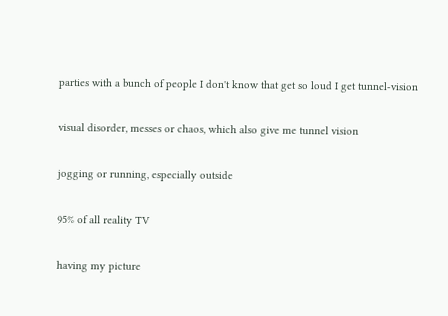parties with a bunch of people I don't know that get so loud I get tunnel-vision

visual disorder, messes or chaos, which also give me tunnel vision

jogging or running, especially outside

95% of all reality TV

having my picture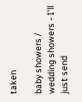taken

baby showers / wedding showers - I'll just send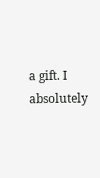a gift. I absolutely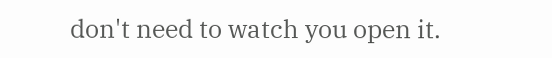don't need to watch you open it.